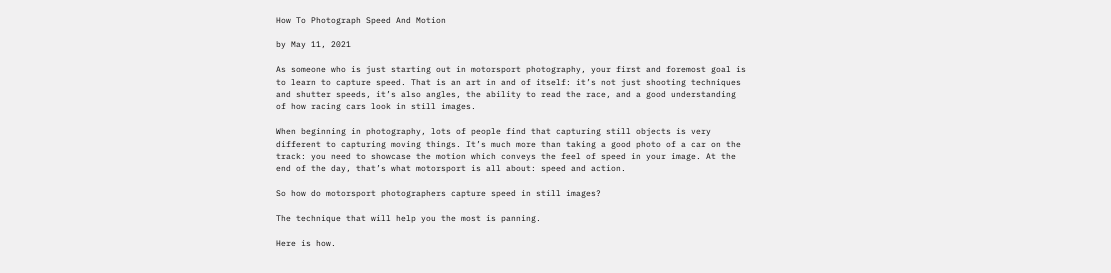How To Photograph Speed And Motion

by May 11, 2021

As someone who is just starting out in motorsport photography, your first and foremost goal is to learn to capture speed. That is an art in and of itself: it’s not just shooting techniques and shutter speeds, it’s also angles, the ability to read the race, and a good understanding of how racing cars look in still images.

When beginning in photography, lots of people find that capturing still objects is very different to capturing moving things. It’s much more than taking a good photo of a car on the track: you need to showcase the motion which conveys the feel of speed in your image. At the end of the day, that’s what motorsport is all about: speed and action.

So how do motorsport photographers capture speed in still images?

The technique that will help you the most is panning.

Here is how.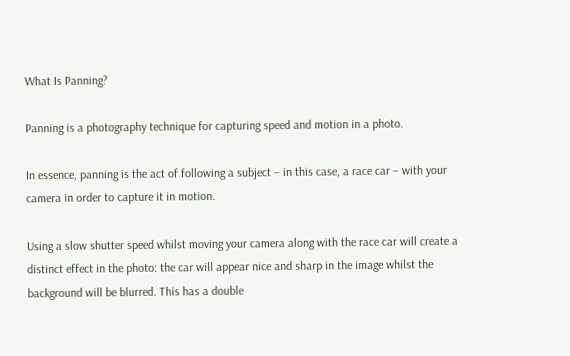What Is Panning?

Panning is a photography technique for capturing speed and motion in a photo.

In essence, panning is the act of following a subject – in this case, a race car – with your camera in order to capture it in motion.

Using a slow shutter speed whilst moving your camera along with the race car will create a distinct effect in the photo: the car will appear nice and sharp in the image whilst the background will be blurred. This has a double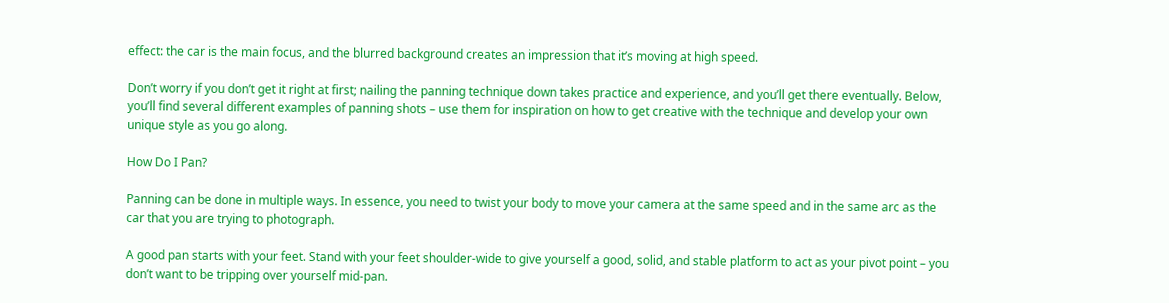effect: the car is the main focus, and the blurred background creates an impression that it’s moving at high speed.

Don’t worry if you don’t get it right at first; nailing the panning technique down takes practice and experience, and you’ll get there eventually. Below, you’ll find several different examples of panning shots – use them for inspiration on how to get creative with the technique and develop your own unique style as you go along.

How Do I Pan?

Panning can be done in multiple ways. In essence, you need to twist your body to move your camera at the same speed and in the same arc as the car that you are trying to photograph.

A good pan starts with your feet. Stand with your feet shoulder-wide to give yourself a good, solid, and stable platform to act as your pivot point – you don’t want to be tripping over yourself mid-pan.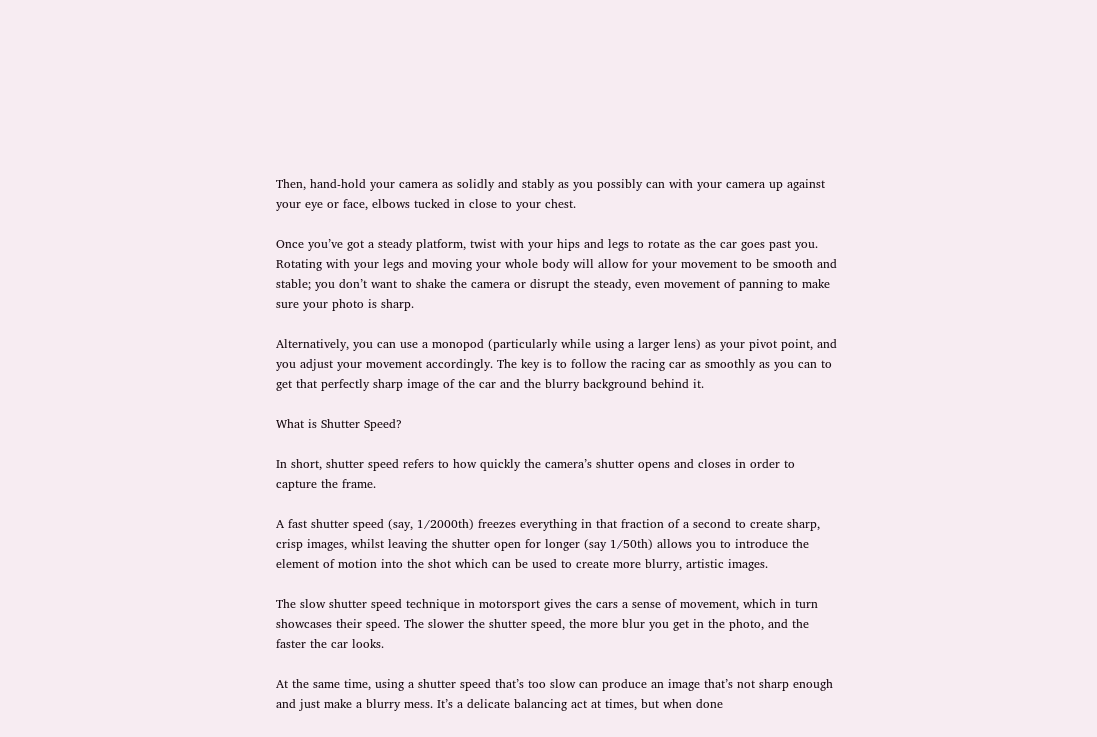Then, hand-hold your camera as solidly and stably as you possibly can with your camera up against your eye or face, elbows tucked in close to your chest.

Once you’ve got a steady platform, twist with your hips and legs to rotate as the car goes past you. Rotating with your legs and moving your whole body will allow for your movement to be smooth and stable; you don’t want to shake the camera or disrupt the steady, even movement of panning to make sure your photo is sharp.

Alternatively, you can use a monopod (particularly while using a larger lens) as your pivot point, and you adjust your movement accordingly. The key is to follow the racing car as smoothly as you can to get that perfectly sharp image of the car and the blurry background behind it.

What is Shutter Speed?

In short, shutter speed refers to how quickly the camera’s shutter opens and closes in order to capture the frame.

A fast shutter speed (say, 1/2000th) freezes everything in that fraction of a second to create sharp, crisp images, whilst leaving the shutter open for longer (say 1/50th) allows you to introduce the element of motion into the shot which can be used to create more blurry, artistic images.

The slow shutter speed technique in motorsport gives the cars a sense of movement, which in turn showcases their speed. The slower the shutter speed, the more blur you get in the photo, and the faster the car looks.

At the same time, using a shutter speed that’s too slow can produce an image that’s not sharp enough and just make a blurry mess. It’s a delicate balancing act at times, but when done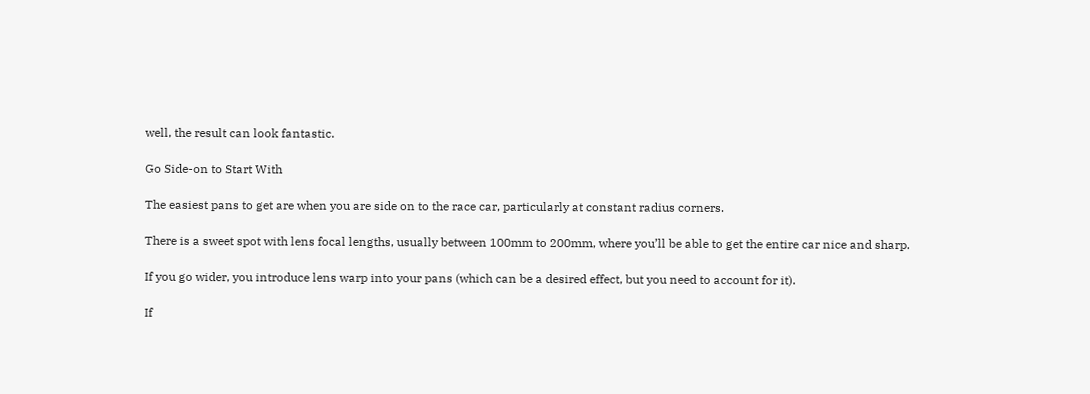well, the result can look fantastic.

Go Side-on to Start With

The easiest pans to get are when you are side on to the race car, particularly at constant radius corners.

There is a sweet spot with lens focal lengths, usually between 100mm to 200mm, where you’ll be able to get the entire car nice and sharp.

If you go wider, you introduce lens warp into your pans (which can be a desired effect, but you need to account for it).

If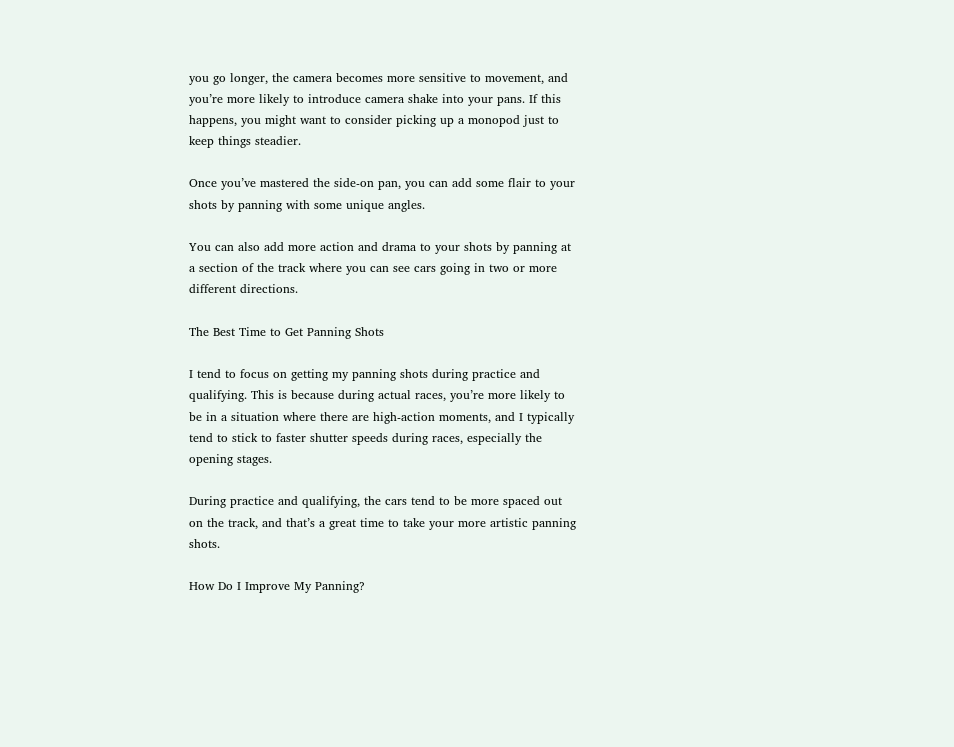you go longer, the camera becomes more sensitive to movement, and you’re more likely to introduce camera shake into your pans. If this happens, you might want to consider picking up a monopod just to keep things steadier.

Once you’ve mastered the side-on pan, you can add some flair to your shots by panning with some unique angles.

You can also add more action and drama to your shots by panning at a section of the track where you can see cars going in two or more different directions.

The Best Time to Get Panning Shots

I tend to focus on getting my panning shots during practice and qualifying. This is because during actual races, you’re more likely to be in a situation where there are high-action moments, and I typically tend to stick to faster shutter speeds during races, especially the opening stages.

During practice and qualifying, the cars tend to be more spaced out on the track, and that’s a great time to take your more artistic panning shots.

How Do I Improve My Panning?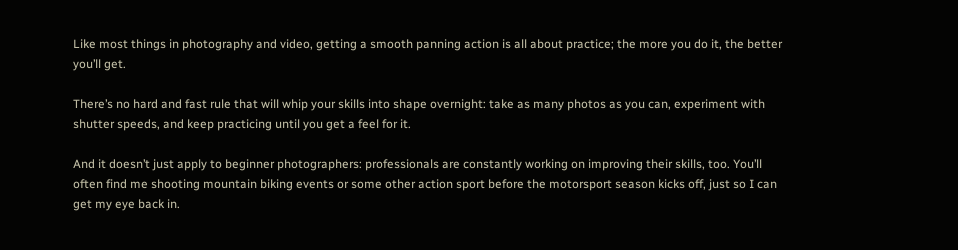Like most things in photography and video, getting a smooth panning action is all about practice; the more you do it, the better you’ll get.

There’s no hard and fast rule that will whip your skills into shape overnight: take as many photos as you can, experiment with shutter speeds, and keep practicing until you get a feel for it.

And it doesn’t just apply to beginner photographers: professionals are constantly working on improving their skills, too. You’ll often find me shooting mountain biking events or some other action sport before the motorsport season kicks off, just so I can get my eye back in.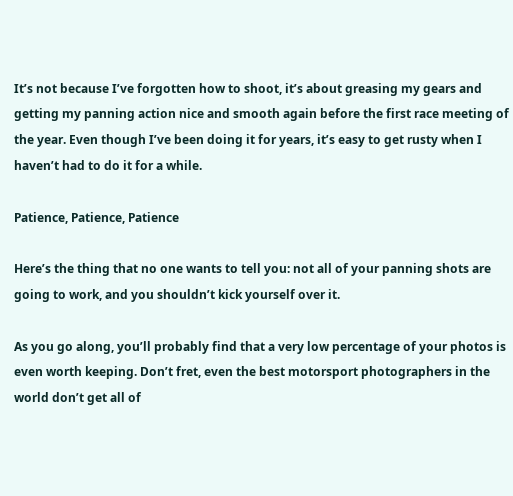It’s not because I’ve forgotten how to shoot, it’s about greasing my gears and getting my panning action nice and smooth again before the first race meeting of the year. Even though I’ve been doing it for years, it’s easy to get rusty when I haven’t had to do it for a while.

Patience, Patience, Patience

Here’s the thing that no one wants to tell you: not all of your panning shots are going to work, and you shouldn’t kick yourself over it.

As you go along, you’ll probably find that a very low percentage of your photos is even worth keeping. Don’t fret, even the best motorsport photographers in the world don’t get all of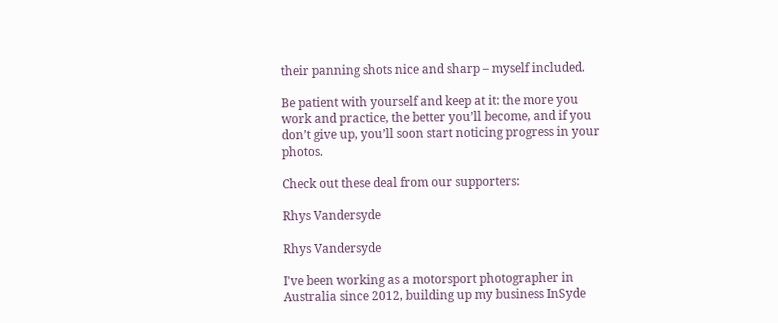their panning shots nice and sharp – myself included.

Be patient with yourself and keep at it: the more you work and practice, the better you’ll become, and if you don’t give up, you’ll soon start noticing progress in your photos.

Check out these deal from our supporters:

Rhys Vandersyde

Rhys Vandersyde

I've been working as a motorsport photographer in Australia since 2012, building up my business InSyde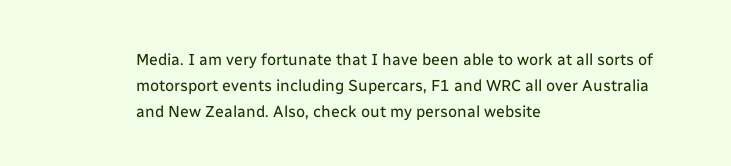Media. I am very fortunate that I have been able to work at all sorts of motorsport events including Supercars, F1 and WRC all over Australia and New Zealand. Also, check out my personal website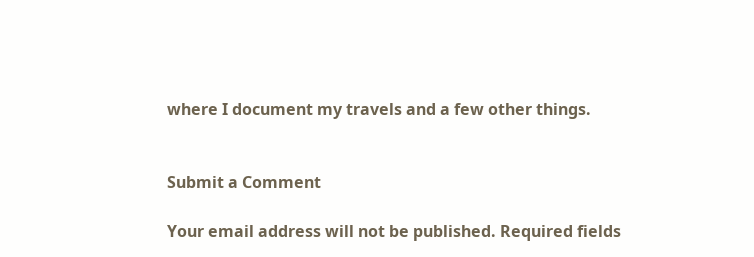where I document my travels and a few other things.


Submit a Comment

Your email address will not be published. Required fields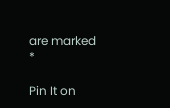are marked *

Pin It on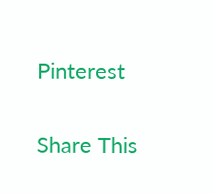Pinterest

Share This